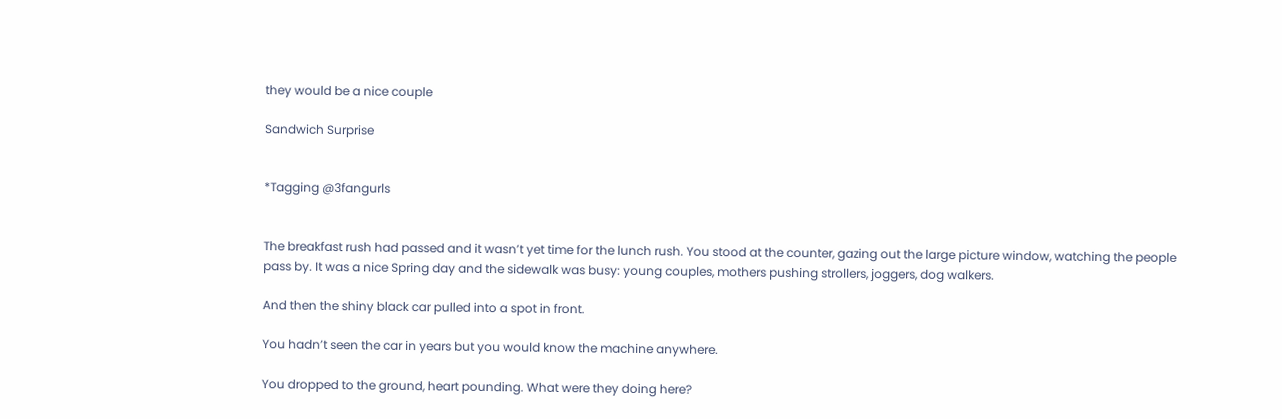they would be a nice couple

Sandwich Surprise


*Tagging @3fangurls


The breakfast rush had passed and it wasn’t yet time for the lunch rush. You stood at the counter, gazing out the large picture window, watching the people pass by. It was a nice Spring day and the sidewalk was busy: young couples, mothers pushing strollers, joggers, dog walkers.

And then the shiny black car pulled into a spot in front.

You hadn’t seen the car in years but you would know the machine anywhere.

You dropped to the ground, heart pounding. What were they doing here?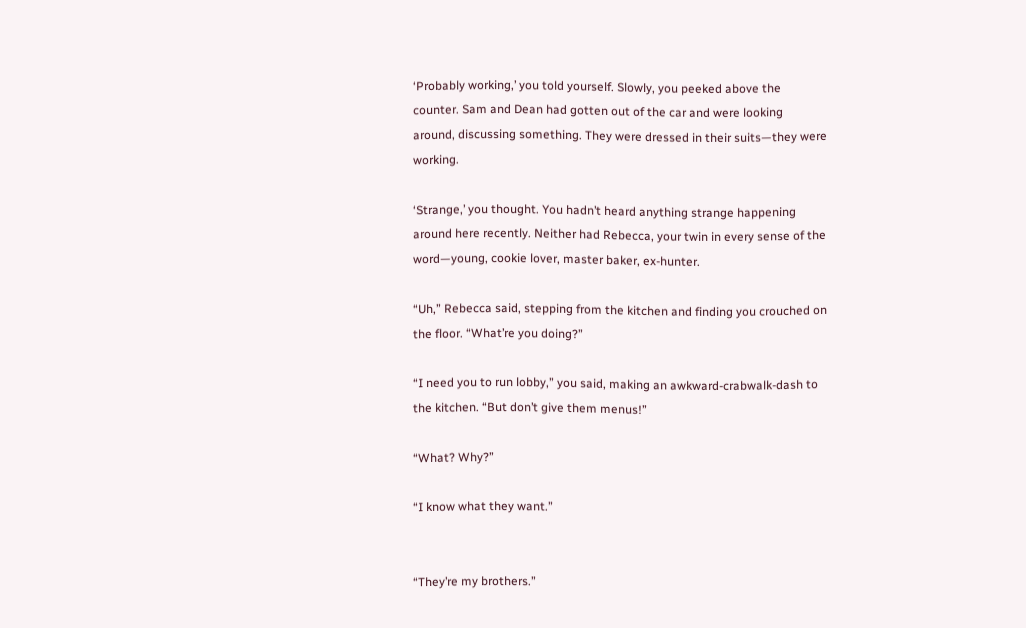‘Probably working,’ you told yourself. Slowly, you peeked above the counter. Sam and Dean had gotten out of the car and were looking around, discussing something. They were dressed in their suits—they were working.

‘Strange,’ you thought. You hadn’t heard anything strange happening around here recently. Neither had Rebecca, your twin in every sense of the word—young, cookie lover, master baker, ex-hunter.

“Uh,” Rebecca said, stepping from the kitchen and finding you crouched on the floor. “What’re you doing?”

“I need you to run lobby,” you said, making an awkward-crabwalk-dash to the kitchen. “But don’t give them menus!”

“What? Why?”

“I know what they want.”


“They’re my brothers.”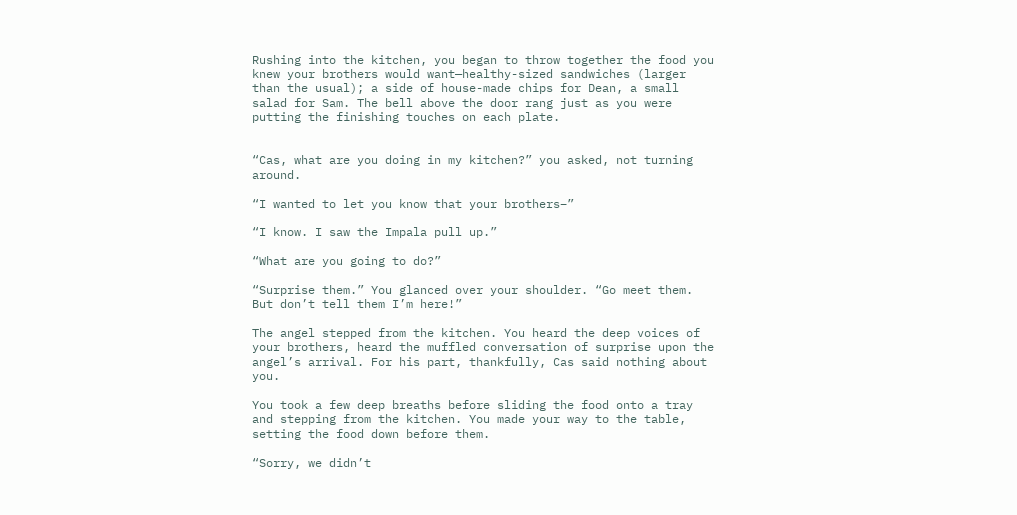Rushing into the kitchen, you began to throw together the food you knew your brothers would want—healthy-sized sandwiches (larger than the usual); a side of house-made chips for Dean, a small salad for Sam. The bell above the door rang just as you were putting the finishing touches on each plate.


“Cas, what are you doing in my kitchen?” you asked, not turning around.

“I wanted to let you know that your brothers–”

“I know. I saw the Impala pull up.”

“What are you going to do?”

“Surprise them.” You glanced over your shoulder. “Go meet them. But don’t tell them I’m here!”

The angel stepped from the kitchen. You heard the deep voices of your brothers, heard the muffled conversation of surprise upon the angel’s arrival. For his part, thankfully, Cas said nothing about you.

You took a few deep breaths before sliding the food onto a tray and stepping from the kitchen. You made your way to the table, setting the food down before them.

“Sorry, we didn’t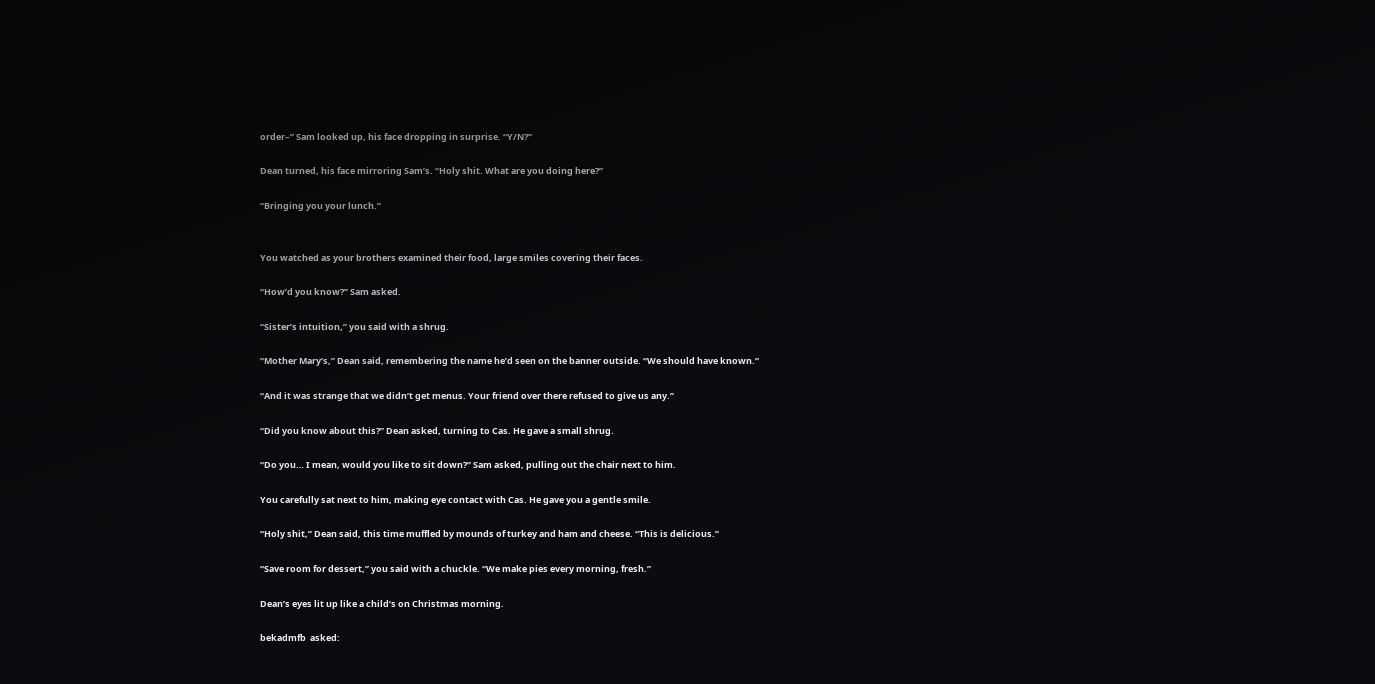order–” Sam looked up, his face dropping in surprise. “Y/N?”

Dean turned, his face mirroring Sam’s. “Holy shit. What are you doing here?”

“Bringing you your lunch.”


You watched as your brothers examined their food, large smiles covering their faces.

“How’d you know?” Sam asked.

“Sister’s intuition,” you said with a shrug.

“Mother Mary’s,” Dean said, remembering the name he’d seen on the banner outside. “We should have known.”

“And it was strange that we didn’t get menus. Your friend over there refused to give us any.”

“Did you know about this?” Dean asked, turning to Cas. He gave a small shrug.

“Do you… I mean, would you like to sit down?” Sam asked, pulling out the chair next to him.

You carefully sat next to him, making eye contact with Cas. He gave you a gentle smile.

“Holy shit,” Dean said, this time muffled by mounds of turkey and ham and cheese. “This is delicious.”

“Save room for dessert,” you said with a chuckle. “We make pies every morning, fresh.”

Dean’s eyes lit up like a child’s on Christmas morning.

bekadmfb  asked: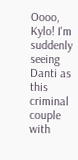Oooo, Kylo! I'm suddenly seeing Danti as this criminal couple with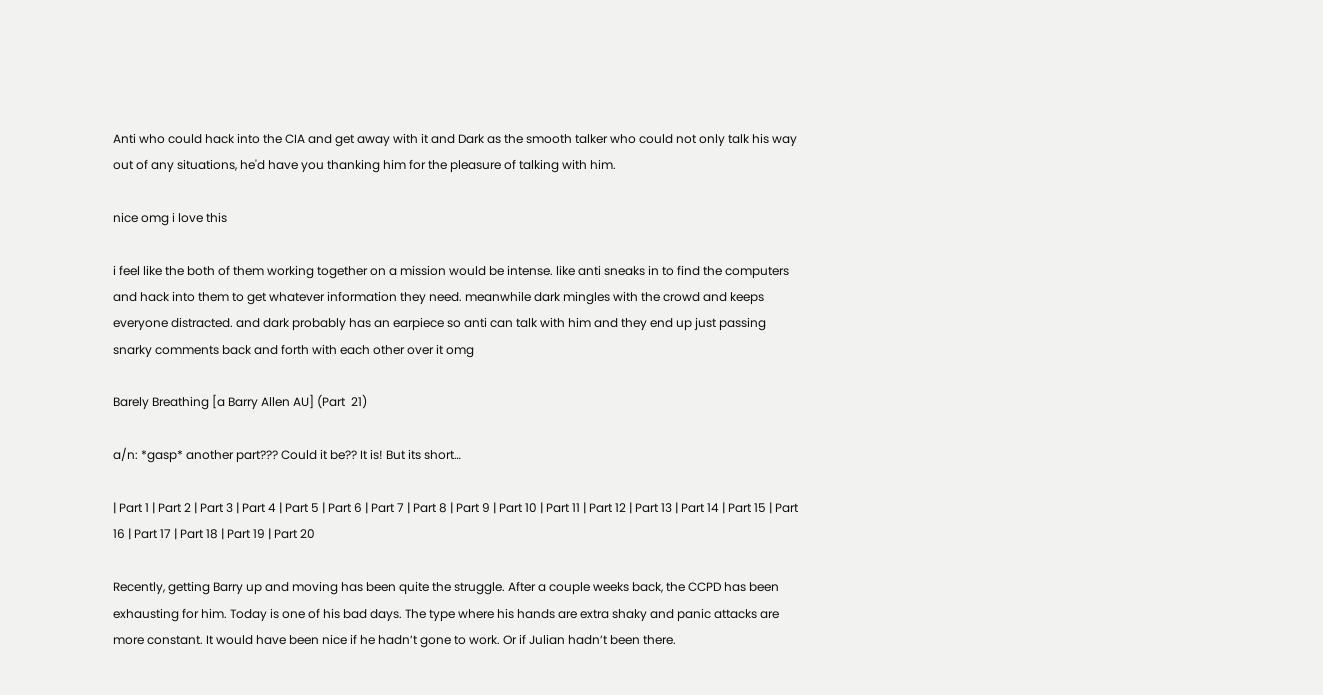Anti who could hack into the CIA and get away with it and Dark as the smooth talker who could not only talk his way out of any situations, he'd have you thanking him for the pleasure of talking with him.

nice omg i love this

i feel like the both of them working together on a mission would be intense. like anti sneaks in to find the computers and hack into them to get whatever information they need. meanwhile dark mingles with the crowd and keeps everyone distracted. and dark probably has an earpiece so anti can talk with him and they end up just passing snarky comments back and forth with each other over it omg

Barely Breathing [a Barry Allen AU] (Part  21)

a/n: *gasp* another part??? Could it be?? It is! But its short…

| Part 1 | Part 2 | Part 3 | Part 4 | Part 5 | Part 6 | Part 7 | Part 8 | Part 9 | Part 10 | Part 11 | Part 12 | Part 13 | Part 14 | Part 15 | Part 16 | Part 17 | Part 18 | Part 19 | Part 20

Recently, getting Barry up and moving has been quite the struggle. After a couple weeks back, the CCPD has been exhausting for him. Today is one of his bad days. The type where his hands are extra shaky and panic attacks are more constant. It would have been nice if he hadn’t gone to work. Or if Julian hadn’t been there.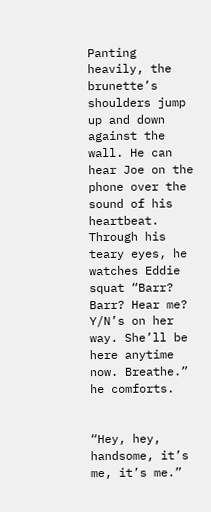Panting heavily, the brunette’s shoulders jump up and down against the wall. He can hear Joe on the phone over the sound of his heartbeat. Through his teary eyes, he watches Eddie squat “Barr? Barr? Hear me? Y/N’s on her way. She’ll be here anytime now. Breathe.” he comforts.


“Hey, hey, handsome, it’s me, it’s me.”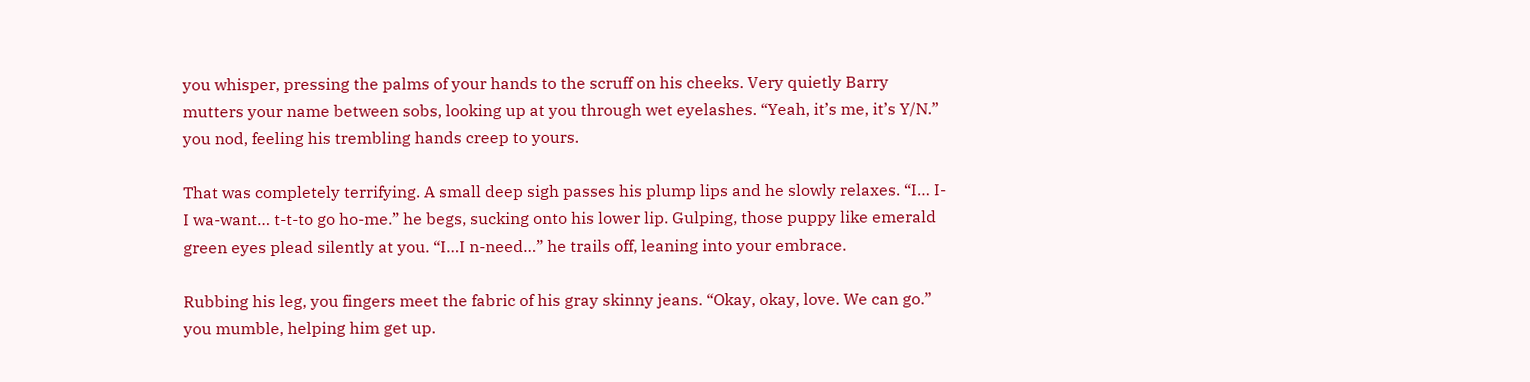you whisper, pressing the palms of your hands to the scruff on his cheeks. Very quietly Barry mutters your name between sobs, looking up at you through wet eyelashes. “Yeah, it’s me, it’s Y/N.” you nod, feeling his trembling hands creep to yours.

That was completely terrifying. A small deep sigh passes his plump lips and he slowly relaxes. “I… I-I wa-want… t-t-to go ho-me.” he begs, sucking onto his lower lip. Gulping, those puppy like emerald green eyes plead silently at you. “I…I n-need…” he trails off, leaning into your embrace.

Rubbing his leg, you fingers meet the fabric of his gray skinny jeans. “Okay, okay, love. We can go.” you mumble, helping him get up.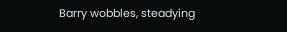Barry wobbles, steadying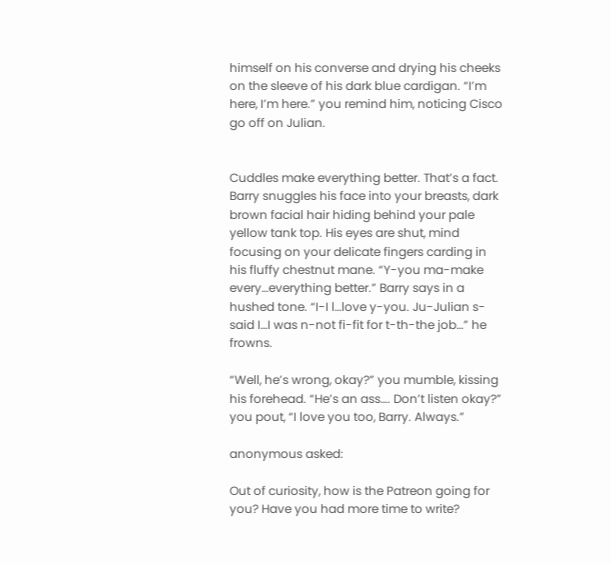himself on his converse and drying his cheeks on the sleeve of his dark blue cardigan. “I’m here, I’m here.” you remind him, noticing Cisco go off on Julian.


Cuddles make everything better. That’s a fact. Barry snuggles his face into your breasts, dark brown facial hair hiding behind your pale yellow tank top. His eyes are shut, mind focusing on your delicate fingers carding in his fluffy chestnut mane. “Y-you ma-make every…everything better.” Barry says in a hushed tone. “I-I l…love y-you. Ju-Julian s-said I…I was n-not fi-fit for t-th-the job…” he frowns.

“Well, he’s wrong, okay?” you mumble, kissing his forehead. “He’s an ass…. Don’t listen okay?” you pout, “I love you too, Barry. Always.”

anonymous asked:

Out of curiosity, how is the Patreon going for you? Have you had more time to write?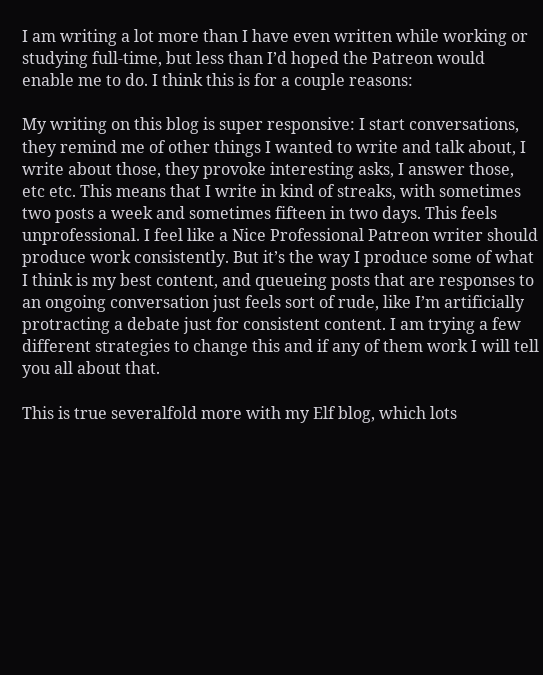I am writing a lot more than I have even written while working or studying full-time, but less than I’d hoped the Patreon would enable me to do. I think this is for a couple reasons:

My writing on this blog is super responsive: I start conversations, they remind me of other things I wanted to write and talk about, I write about those, they provoke interesting asks, I answer those, etc etc. This means that I write in kind of streaks, with sometimes two posts a week and sometimes fifteen in two days. This feels unprofessional. I feel like a Nice Professional Patreon writer should produce work consistently. But it’s the way I produce some of what I think is my best content, and queueing posts that are responses to an ongoing conversation just feels sort of rude, like I’m artificially protracting a debate just for consistent content. I am trying a few different strategies to change this and if any of them work I will tell you all about that.

This is true severalfold more with my Elf blog, which lots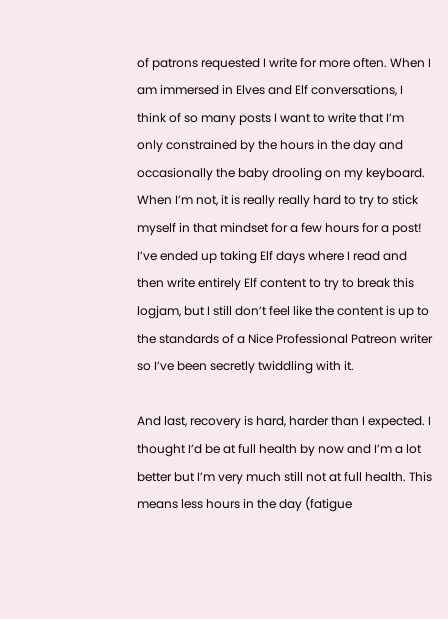of patrons requested I write for more often. When I am immersed in Elves and Elf conversations, I think of so many posts I want to write that I’m only constrained by the hours in the day and occasionally the baby drooling on my keyboard.  When I’m not, it is really really hard to try to stick myself in that mindset for a few hours for a post! I’ve ended up taking Elf days where I read and then write entirely Elf content to try to break this logjam, but I still don’t feel like the content is up to the standards of a Nice Professional Patreon writer so I’ve been secretly twiddling with it.

And last, recovery is hard, harder than I expected. I thought I’d be at full health by now and I’m a lot better but I’m very much still not at full health. This means less hours in the day (fatigue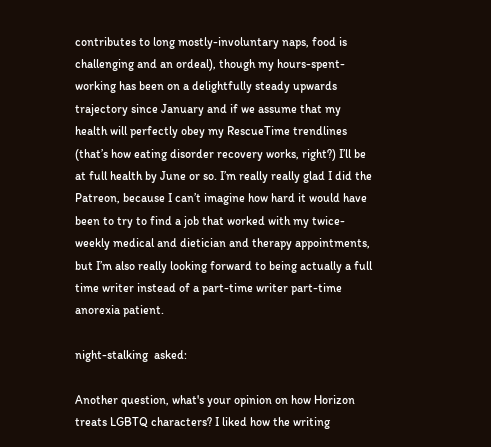contributes to long mostly-involuntary naps, food is challenging and an ordeal), though my hours-spent-working has been on a delightfully steady upwards trajectory since January and if we assume that my health will perfectly obey my RescueTime trendlines (that’s how eating disorder recovery works, right?) I’ll be at full health by June or so. I’m really really glad I did the Patreon, because I can’t imagine how hard it would have been to try to find a job that worked with my twice-weekly medical and dietician and therapy appointments, but I’m also really looking forward to being actually a full time writer instead of a part-time writer part-time anorexia patient.

night-stalking  asked:

Another question, what's your opinion on how Horizon treats LGBTQ characters? I liked how the writing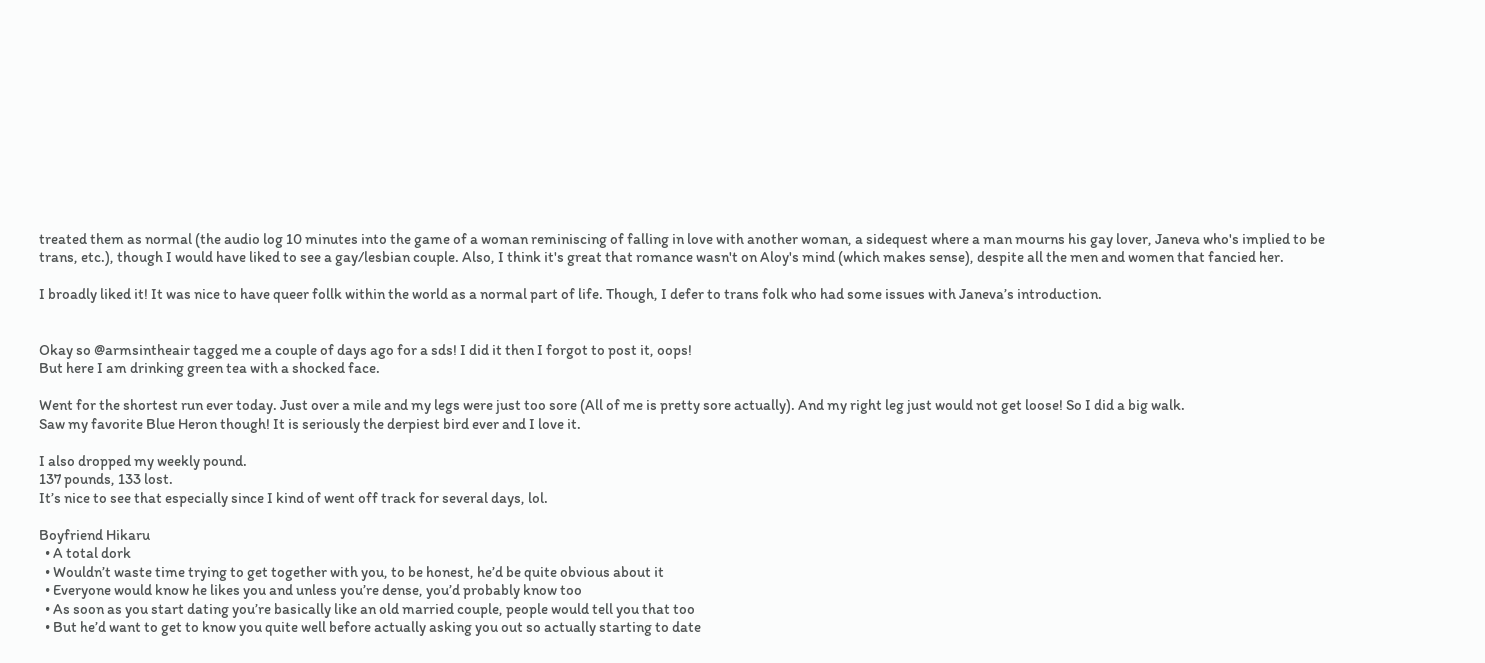treated them as normal (the audio log 10 minutes into the game of a woman reminiscing of falling in love with another woman, a sidequest where a man mourns his gay lover, Janeva who's implied to be trans, etc.), though I would have liked to see a gay/lesbian couple. Also, I think it's great that romance wasn't on Aloy's mind (which makes sense), despite all the men and women that fancied her.

I broadly liked it! It was nice to have queer follk within the world as a normal part of life. Though, I defer to trans folk who had some issues with Janeva’s introduction.


Okay so @armsintheair tagged me a couple of days ago for a sds! I did it then I forgot to post it, oops!
But here I am drinking green tea with a shocked face.

Went for the shortest run ever today. Just over a mile and my legs were just too sore (All of me is pretty sore actually). And my right leg just would not get loose! So I did a big walk.
Saw my favorite Blue Heron though! It is seriously the derpiest bird ever and I love it.

I also dropped my weekly pound.
137 pounds, 133 lost.
It’s nice to see that especially since I kind of went off track for several days, lol.

Boyfriend Hikaru
  • A total dork
  • Wouldn’t waste time trying to get together with you, to be honest, he’d be quite obvious about it
  • Everyone would know he likes you and unless you’re dense, you’d probably know too
  • As soon as you start dating you’re basically like an old married couple, people would tell you that too
  • But he’d want to get to know you quite well before actually asking you out so actually starting to date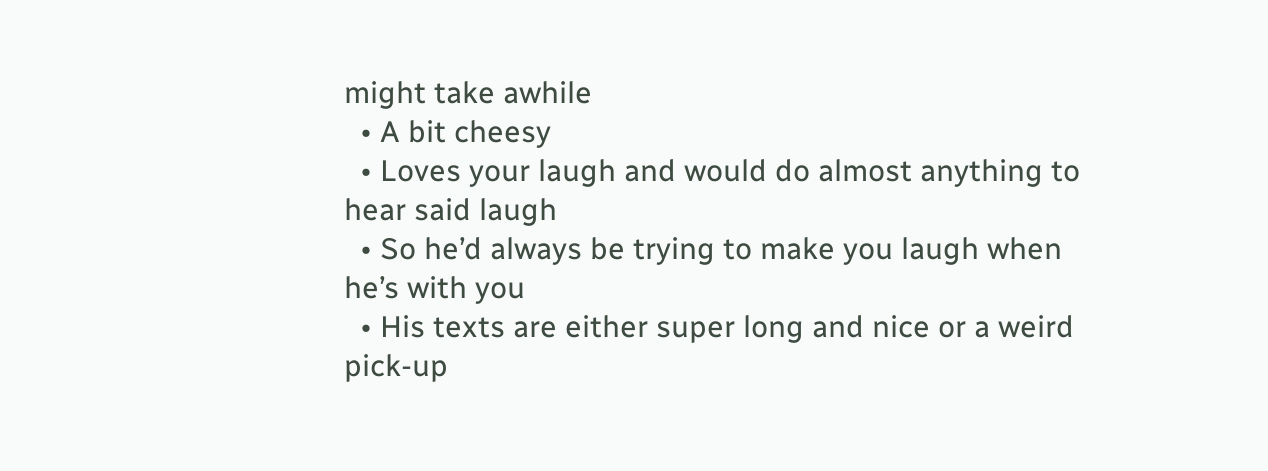might take awhile
  • A bit cheesy
  • Loves your laugh and would do almost anything to hear said laugh
  • So he’d always be trying to make you laugh when he’s with you
  • His texts are either super long and nice or a weird pick-up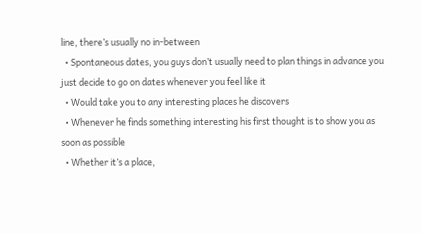line, there’s usually no in-between
  • Spontaneous dates, you guys don’t usually need to plan things in advance you just decide to go on dates whenever you feel like it
  • Would take you to any interesting places he discovers
  • Whenever he finds something interesting his first thought is to show you as soon as possible
  • Whether it’s a place,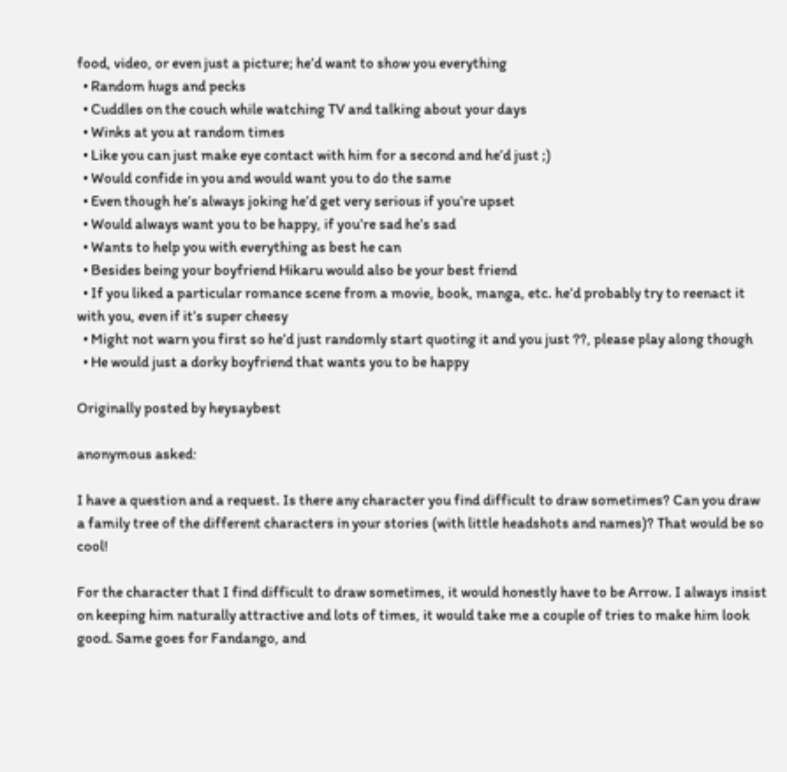food, video, or even just a picture; he’d want to show you everything
  • Random hugs and pecks
  • Cuddles on the couch while watching TV and talking about your days
  • Winks at you at random times
  • Like you can just make eye contact with him for a second and he’d just ;)
  • Would confide in you and would want you to do the same
  • Even though he’s always joking he’d get very serious if you’re upset
  • Would always want you to be happy, if you’re sad he’s sad
  • Wants to help you with everything as best he can
  • Besides being your boyfriend Hikaru would also be your best friend
  • If you liked a particular romance scene from a movie, book, manga, etc. he’d probably try to reenact it with you, even if it’s super cheesy
  • Might not warn you first so he’d just randomly start quoting it and you just ??, please play along though
  • He would just a dorky boyfriend that wants you to be happy

Originally posted by heysaybest

anonymous asked:

I have a question and a request. Is there any character you find difficult to draw sometimes? Can you draw a family tree of the different characters in your stories (with little headshots and names)? That would be so cool!

For the character that I find difficult to draw sometimes, it would honestly have to be Arrow. I always insist on keeping him naturally attractive and lots of times, it would take me a couple of tries to make him look good. Same goes for Fandango, and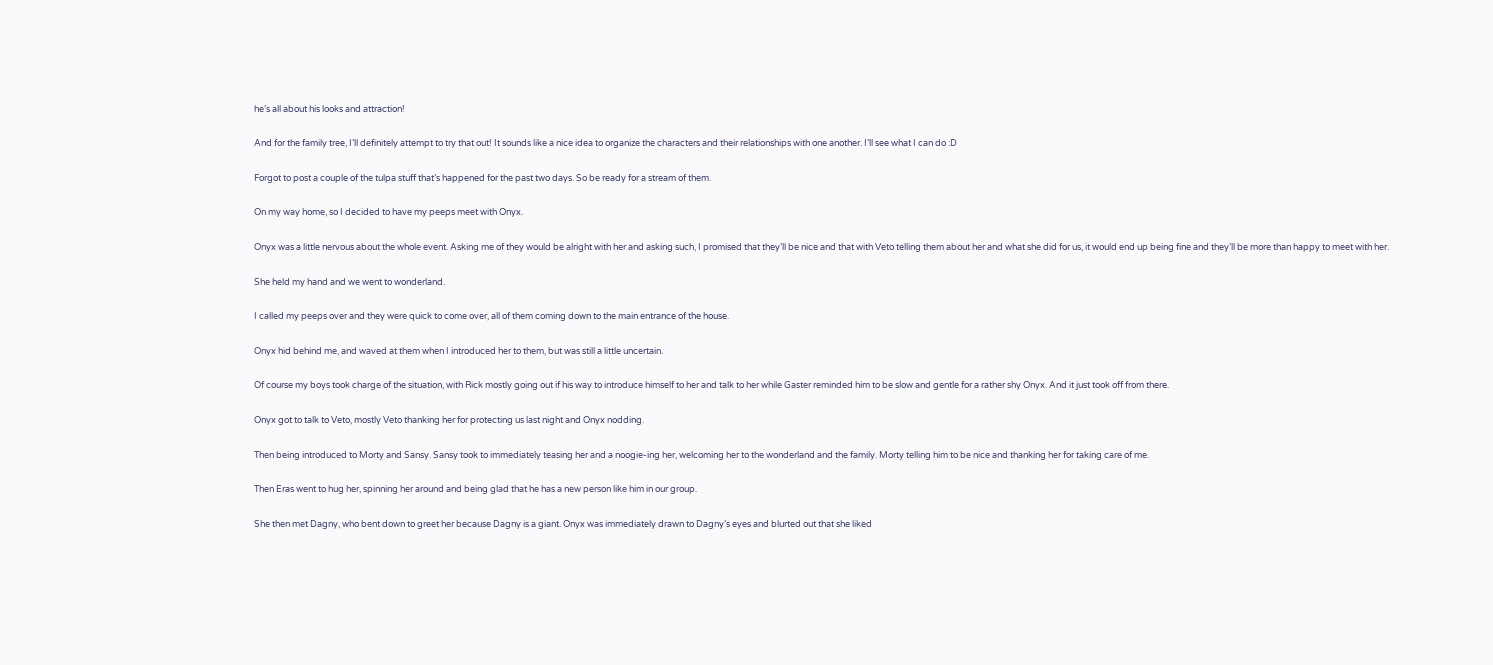he’s all about his looks and attraction!

And for the family tree, I’ll definitely attempt to try that out! It sounds like a nice idea to organize the characters and their relationships with one another. I’ll see what I can do :D

Forgot to post a couple of the tulpa stuff that’s happened for the past two days. So be ready for a stream of them.

On my way home, so I decided to have my peeps meet with Onyx.

Onyx was a little nervous about the whole event. Asking me of they would be alright with her and asking such, I promised that they’ll be nice and that with Veto telling them about her and what she did for us, it would end up being fine and they’ll be more than happy to meet with her.

She held my hand and we went to wonderland.

I called my peeps over and they were quick to come over, all of them coming down to the main entrance of the house.

Onyx hid behind me, and waved at them when I introduced her to them, but was still a little uncertain.

Of course my boys took charge of the situation, with Rick mostly going out if his way to introduce himself to her and talk to her while Gaster reminded him to be slow and gentle for a rather shy Onyx. And it just took off from there.

Onyx got to talk to Veto, mostly Veto thanking her for protecting us last night and Onyx nodding.

Then being introduced to Morty and Sansy. Sansy took to immediately teasing her and a noogie-ing her, welcoming her to the wonderland and the family. Morty telling him to be nice and thanking her for taking care of me.

Then Eras went to hug her, spinning her around and being glad that he has a new person like him in our group.

She then met Dagny, who bent down to greet her because Dagny is a giant. Onyx was immediately drawn to Dagny’s eyes and blurted out that she liked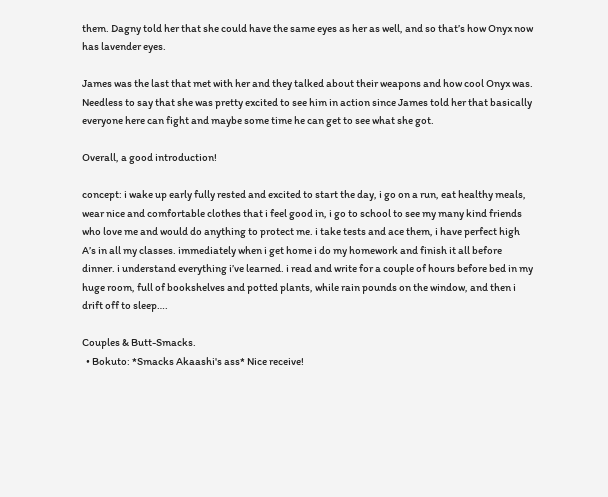them. Dagny told her that she could have the same eyes as her as well, and so that’s how Onyx now has lavender eyes.

James was the last that met with her and they talked about their weapons and how cool Onyx was. Needless to say that she was pretty excited to see him in action since James told her that basically everyone here can fight and maybe some time he can get to see what she got.

Overall, a good introduction!

concept: i wake up early fully rested and excited to start the day, i go on a run, eat healthy meals, wear nice and comfortable clothes that i feel good in, i go to school to see my many kind friends who love me and would do anything to protect me. i take tests and ace them, i have perfect high A’s in all my classes. immediately when i get home i do my homework and finish it all before dinner. i understand everything i’ve learned. i read and write for a couple of hours before bed in my huge room, full of bookshelves and potted plants, while rain pounds on the window, and then i drift off to sleep….

Couples & Butt-Smacks.
  • Bokuto: *Smacks Akaashi's ass* Nice receive!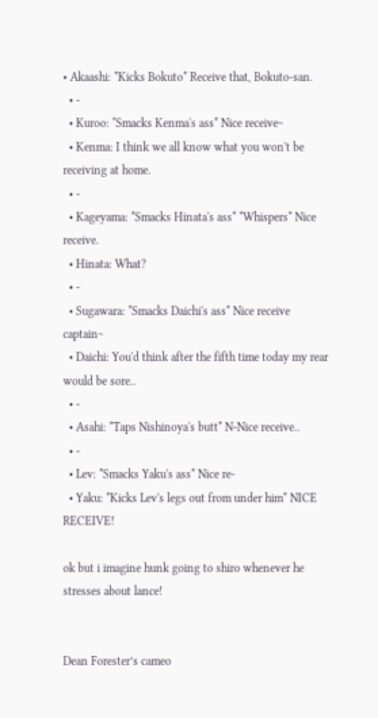• Akaashi: *Kicks Bokuto* Receive that, Bokuto-san.
  • -
  • Kuroo: *Smacks Kenma's ass* Nice receive~
  • Kenma: I think we all know what you won't be receiving at home.
  • -
  • Kageyama: *Smacks Hinata's ass* *Whispers* Nice receive.
  • Hinata: What?
  • -
  • Sugawara: *Smacks Daichi's ass* Nice receive captain~
  • Daichi: You'd think after the fifth time today my rear would be sore..
  • -
  • Asahi: *Taps Nishinoya's butt* N-Nice receive..
  • -
  • Lev: *Smacks Yaku's ass* Nice re-
  • Yaku: *Kicks Lev's legs out from under him* NICE RECEIVE!

ok but i imagine hunk going to shiro whenever he stresses about lance!


Dean Forester’s cameo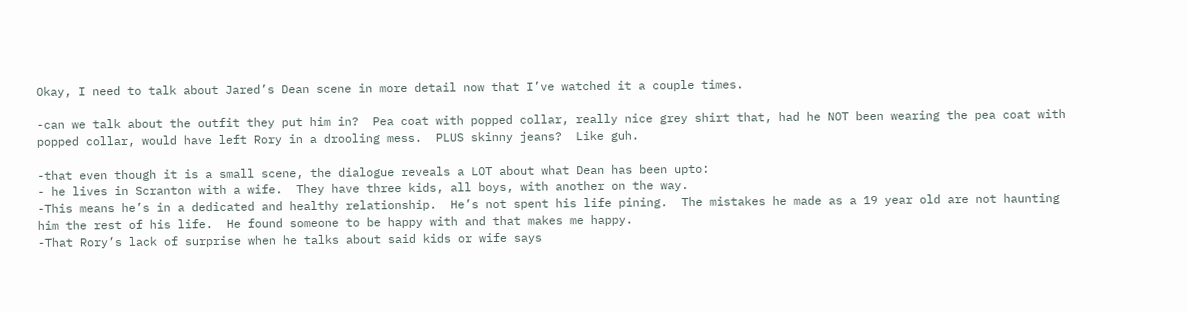Okay, I need to talk about Jared’s Dean scene in more detail now that I’ve watched it a couple times.

-can we talk about the outfit they put him in?  Pea coat with popped collar, really nice grey shirt that, had he NOT been wearing the pea coat with popped collar, would have left Rory in a drooling mess.  PLUS skinny jeans?  Like guh.

-that even though it is a small scene, the dialogue reveals a LOT about what Dean has been upto:
- he lives in Scranton with a wife.  They have three kids, all boys, with another on the way.
-This means he’s in a dedicated and healthy relationship.  He’s not spent his life pining.  The mistakes he made as a 19 year old are not haunting him the rest of his life.  He found someone to be happy with and that makes me happy.
-That Rory’s lack of surprise when he talks about said kids or wife says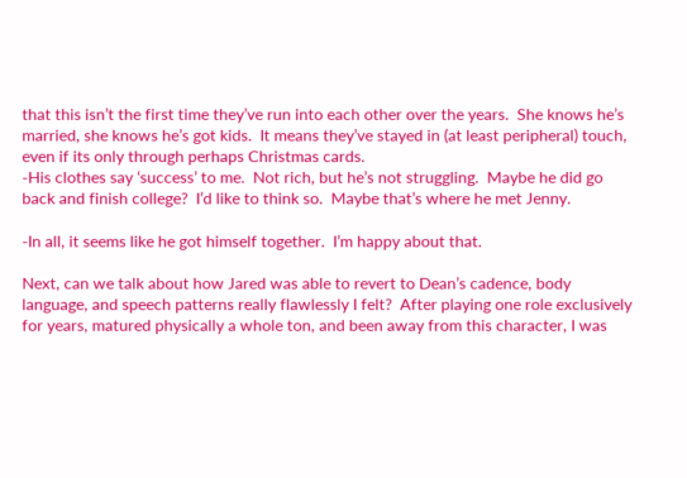that this isn’t the first time they’ve run into each other over the years.  She knows he’s married, she knows he’s got kids.  It means they’ve stayed in (at least peripheral) touch, even if its only through perhaps Christmas cards.
-His clothes say ‘success’ to me.  Not rich, but he’s not struggling.  Maybe he did go back and finish college?  I’d like to think so.  Maybe that’s where he met Jenny.

-In all, it seems like he got himself together.  I’m happy about that.

Next, can we talk about how Jared was able to revert to Dean’s cadence, body language, and speech patterns really flawlessly I felt?  After playing one role exclusively for years, matured physically a whole ton, and been away from this character, I was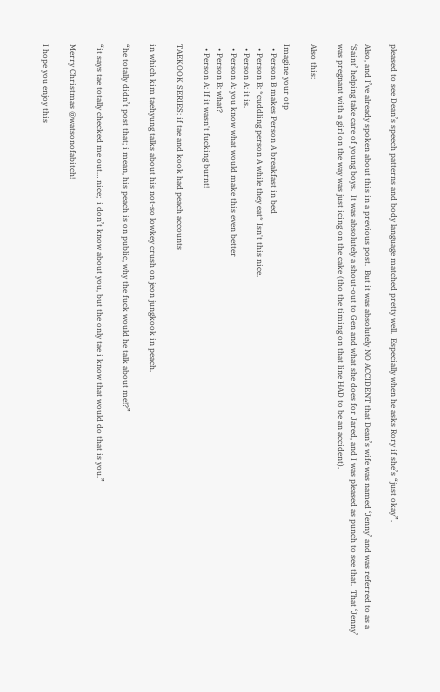pleased to see Dean’s speech patterns and body language matched pretty well.  Especially when he asks Rory if she’s “just okay”.

Also, and I’ve already spoken about this in a previous post.  But it was absolutely NO ACCIDENT that Dean’s wife was named ‘Jenny’ and was referred to as a ‘Saint’ helping take care of young boys.  It was absolutely a shout-out to Gen and what she does for Jared, and I was pleased as punch to see that.  That ‘Jenny’ was pregnant with a girl on the way was just icing on the cake (tho the timing on that line HAD to be an accident).

Also this:

Imagine your otp
  • Person B makes Person A breakfast in bed
  • Person B: *cuddling person A while they eat* Isn't this nice.
  • Person A: it is.
  • Person A: you know what would make this even better
  • Person B: what?
  • Person A: If it wasn't fucking burnt!

TAEKOOK SERIES: if tae and kook had peach accounts

in which kim taehyung talks about his not-so lowkey crush on jeon jungkook in peach.

“he totally didn’t post that; i mean, his peach is on public, why the fuck would he talk about me!?”

“it says tae totally checked me out… nice;  i don’t know about you, but the only tae i know that would do that is you.”

Merry Christmas @watsonofabitch!

I hope you enjoy this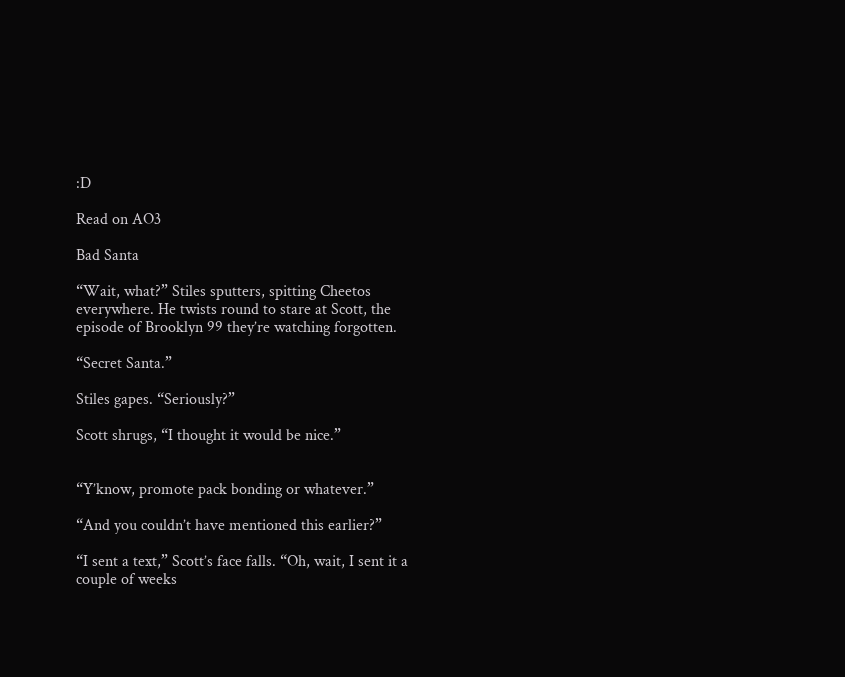:D

Read on AO3

Bad Santa

“Wait, what?” Stiles sputters, spitting Cheetos everywhere. He twists round to stare at Scott, the episode of Brooklyn 99 they’re watching forgotten.

“Secret Santa.”

Stiles gapes. “Seriously?”

Scott shrugs, “I thought it would be nice.”


“Y’know, promote pack bonding or whatever.”

“And you couldn’t have mentioned this earlier?”

“I sent a text,” Scott’s face falls. “Oh, wait, I sent it a couple of weeks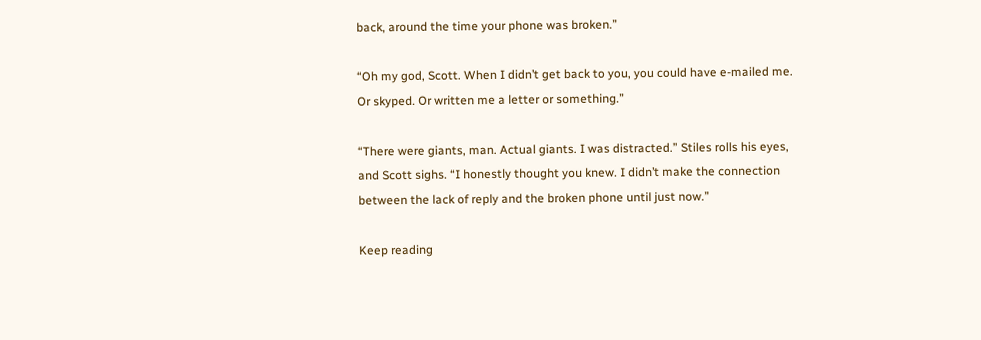back, around the time your phone was broken.”

“Oh my god, Scott. When I didn’t get back to you, you could have e-mailed me. Or skyped. Or written me a letter or something.”

“There were giants, man. Actual giants. I was distracted.” Stiles rolls his eyes, and Scott sighs. “I honestly thought you knew. I didn’t make the connection between the lack of reply and the broken phone until just now.”

Keep reading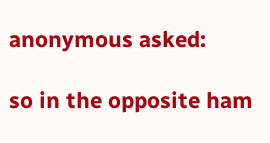anonymous asked:

so in the opposite ham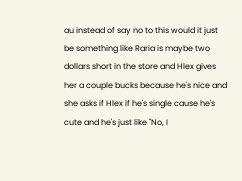au instead of say no to this would it just be something like Raria is maybe two dollars short in the store and Hlex gives her a couple bucks because he's nice and she asks if Hlex if he's single cause he's cute and he's just like "No, I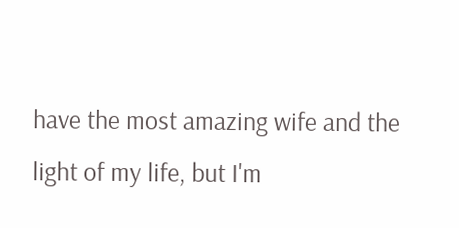have the most amazing wife and the light of my life, but I'm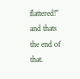flattered!" and thats the end of that.